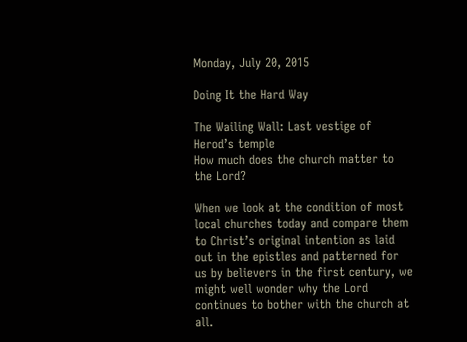Monday, July 20, 2015

Doing It the Hard Way

The Wailing Wall: Last vestige of Herod’s temple
How much does the church matter to the Lord?

When we look at the condition of most local churches today and compare them to Christ’s original intention as laid out in the epistles and patterned for us by believers in the first century, we might well wonder why the Lord continues to bother with the church at all.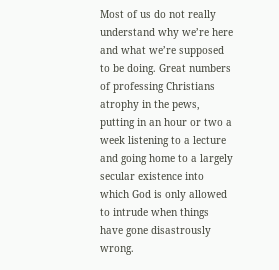Most of us do not really understand why we’re here and what we’re supposed to be doing. Great numbers of professing Christians atrophy in the pews, putting in an hour or two a week listening to a lecture and going home to a largely secular existence into which God is only allowed to intrude when things have gone disastrously wrong.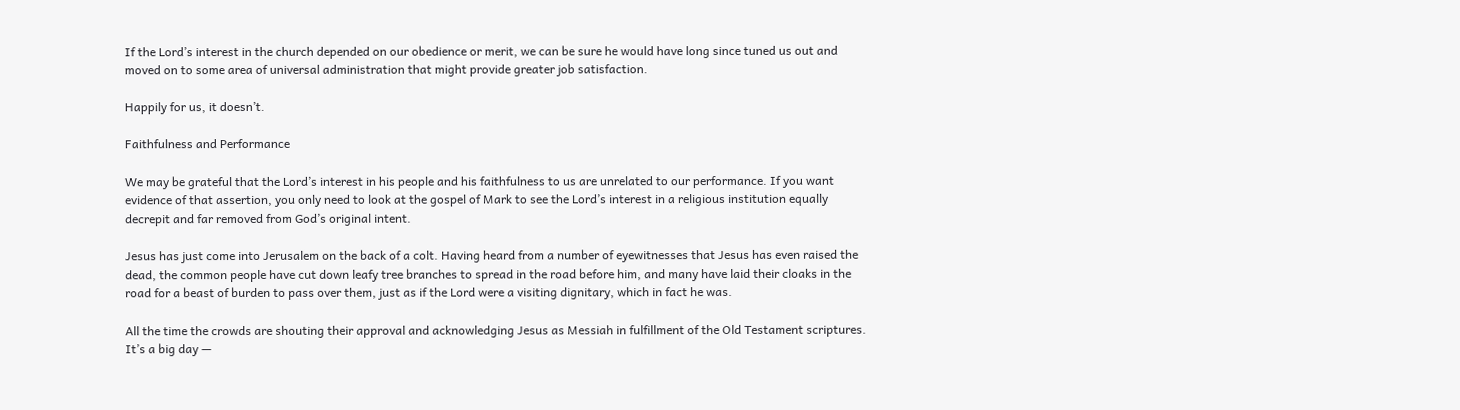If the Lord’s interest in the church depended on our obedience or merit, we can be sure he would have long since tuned us out and moved on to some area of universal administration that might provide greater job satisfaction.

Happily for us, it doesn’t.

Faithfulness and Performance

We may be grateful that the Lord’s interest in his people and his faithfulness to us are unrelated to our performance. If you want evidence of that assertion, you only need to look at the gospel of Mark to see the Lord’s interest in a religious institution equally decrepit and far removed from God’s original intent.

Jesus has just come into Jerusalem on the back of a colt. Having heard from a number of eyewitnesses that Jesus has even raised the dead, the common people have cut down leafy tree branches to spread in the road before him, and many have laid their cloaks in the road for a beast of burden to pass over them, just as if the Lord were a visiting dignitary, which in fact he was.

All the time the crowds are shouting their approval and acknowledging Jesus as Messiah in fulfillment of the Old Testament scriptures. It’s a big day —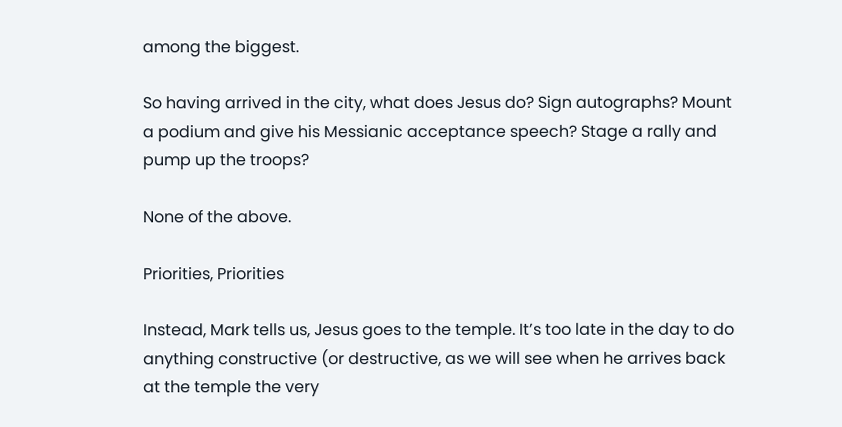among the biggest.

So having arrived in the city, what does Jesus do? Sign autographs? Mount a podium and give his Messianic acceptance speech? Stage a rally and pump up the troops?

None of the above.

Priorities, Priorities

Instead, Mark tells us, Jesus goes to the temple. It’s too late in the day to do anything constructive (or destructive, as we will see when he arrives back at the temple the very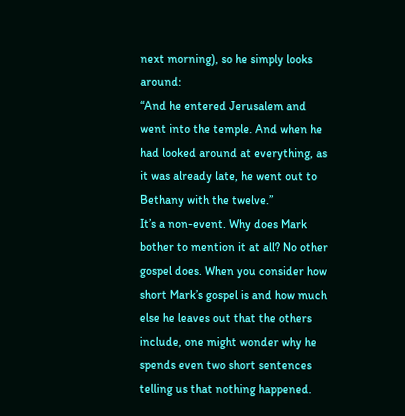next morning), so he simply looks around:
“And he entered Jerusalem and went into the temple. And when he had looked around at everything, as it was already late, he went out to Bethany with the twelve.”
It’s a non-event. Why does Mark bother to mention it at all? No other gospel does. When you consider how short Mark’s gospel is and how much else he leaves out that the others include, one might wonder why he spends even two short sentences telling us that nothing happened.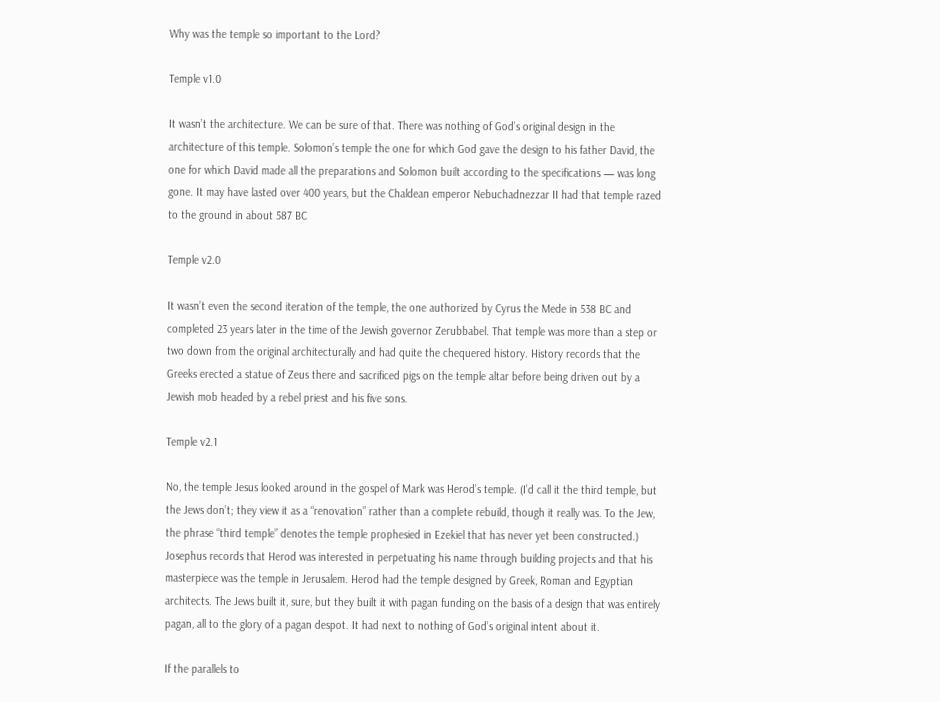Why was the temple so important to the Lord?

Temple v1.0

It wasn’t the architecture. We can be sure of that. There was nothing of God’s original design in the architecture of this temple. Solomon’s temple the one for which God gave the design to his father David, the one for which David made all the preparations and Solomon built according to the specifications — was long gone. It may have lasted over 400 years, but the Chaldean emperor Nebuchadnezzar II had that temple razed to the ground in about 587 BC

Temple v2.0

It wasn’t even the second iteration of the temple, the one authorized by Cyrus the Mede in 538 BC and completed 23 years later in the time of the Jewish governor Zerubbabel. That temple was more than a step or two down from the original architecturally and had quite the chequered history. History records that the Greeks erected a statue of Zeus there and sacrificed pigs on the temple altar before being driven out by a Jewish mob headed by a rebel priest and his five sons.

Temple v2.1

No, the temple Jesus looked around in the gospel of Mark was Herod’s temple. (I’d call it the third temple, but the Jews don’t; they view it as a “renovation” rather than a complete rebuild, though it really was. To the Jew, the phrase “third temple” denotes the temple prophesied in Ezekiel that has never yet been constructed.) Josephus records that Herod was interested in perpetuating his name through building projects and that his masterpiece was the temple in Jerusalem. Herod had the temple designed by Greek, Roman and Egyptian architects. The Jews built it, sure, but they built it with pagan funding on the basis of a design that was entirely pagan, all to the glory of a pagan despot. It had next to nothing of God’s original intent about it.

If the parallels to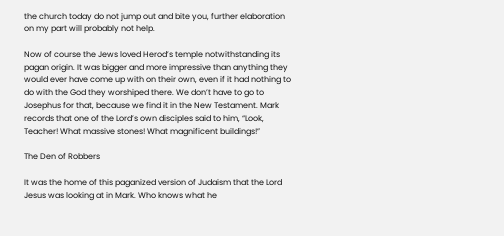the church today do not jump out and bite you, further elaboration on my part will probably not help.

Now of course the Jews loved Herod’s temple notwithstanding its pagan origin. It was bigger and more impressive than anything they would ever have come up with on their own, even if it had nothing to do with the God they worshiped there. We don’t have to go to Josephus for that, because we find it in the New Testament. Mark records that one of the Lord’s own disciples said to him, “Look, Teacher! What massive stones! What magnificent buildings!”

The Den of Robbers

It was the home of this paganized version of Judaism that the Lord Jesus was looking at in Mark. Who knows what he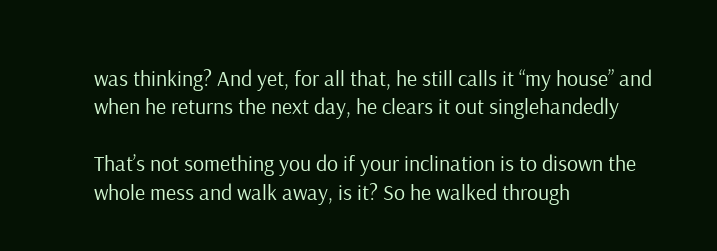was thinking? And yet, for all that, he still calls it “my house” and when he returns the next day, he clears it out singlehandedly

That’s not something you do if your inclination is to disown the whole mess and walk away, is it? So he walked through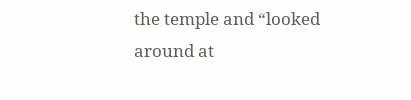the temple and “looked around at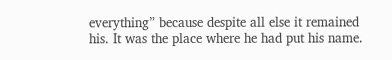everything” because despite all else it remained his. It was the place where he had put his name.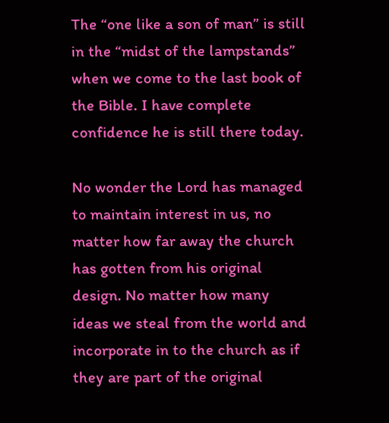The “one like a son of man” is still in the “midst of the lampstands” when we come to the last book of the Bible. I have complete confidence he is still there today.

No wonder the Lord has managed to maintain interest in us, no matter how far away the church has gotten from his original design. No matter how many ideas we steal from the world and incorporate in to the church as if they are part of the original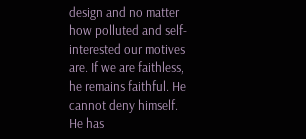design and no matter how polluted and self-interested our motives are. If we are faithless, he remains faithful. He cannot deny himself. He has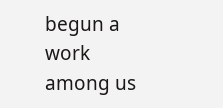begun a work among us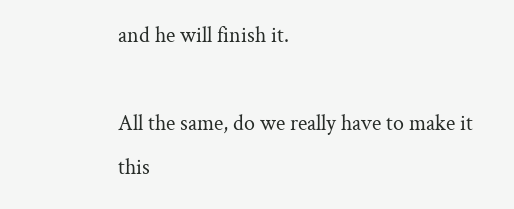and he will finish it.

All the same, do we really have to make it this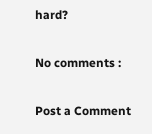hard?

No comments :

Post a Comment